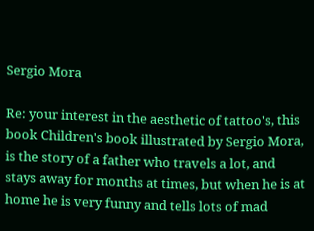Sergio Mora

Re: your interest in the aesthetic of tattoo's, this book Children's book illustrated by Sergio Mora, is the story of a father who travels a lot, and stays away for months at times, but when he is at home he is very funny and tells lots of mad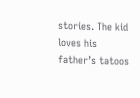stories. The kid loves his father’s tatoos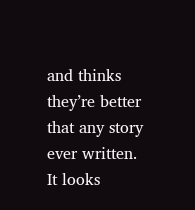and thinks they’re better that any story ever written. It looks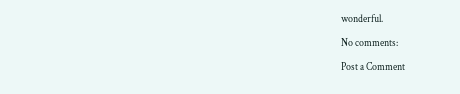wonderful.

No comments:

Post a Comment